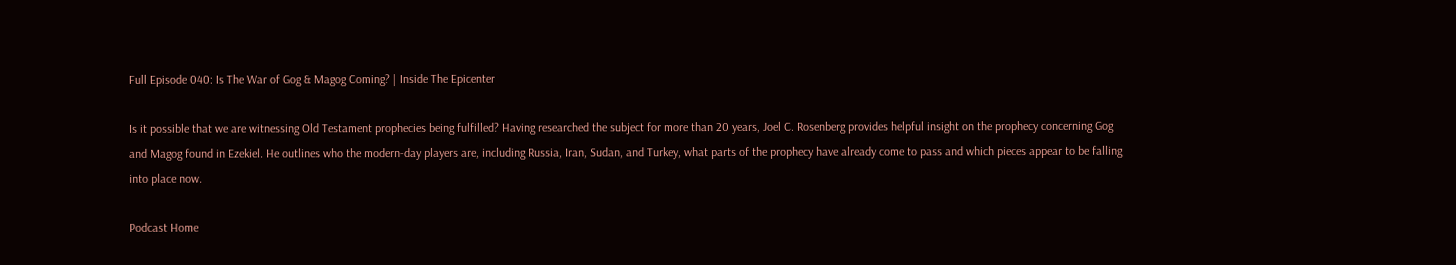Full Episode 040: Is The War of Gog & Magog Coming? | Inside The Epicenter

Is it possible that we are witnessing Old Testament prophecies being fulfilled? Having researched the subject for more than 20 years, Joel C. Rosenberg provides helpful insight on the prophecy concerning Gog and Magog found in Ezekiel. He outlines who the modern-day players are, including Russia, Iran, Sudan, and Turkey, what parts of the prophecy have already come to pass and which pieces appear to be falling into place now.

Podcast Home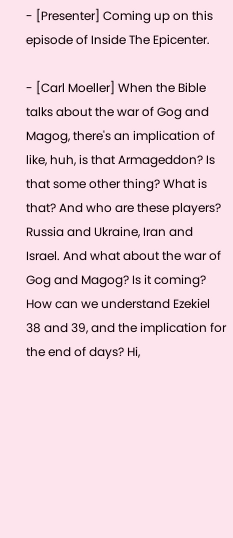- [Presenter] Coming up on this episode of Inside The Epicenter.

- [Carl Moeller] When the Bible talks about the war of Gog and Magog, there's an implication of like, huh, is that Armageddon? Is that some other thing? What is that? And who are these players? Russia and Ukraine, Iran and Israel. And what about the war of Gog and Magog? Is it coming? How can we understand Ezekiel 38 and 39, and the implication for the end of days? Hi,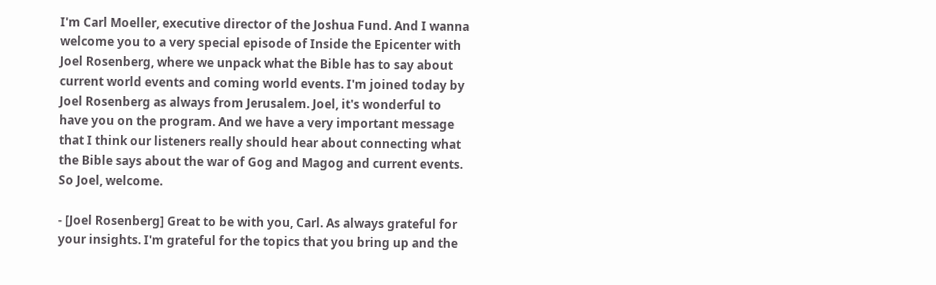I'm Carl Moeller, executive director of the Joshua Fund. And I wanna welcome you to a very special episode of Inside the Epicenter with Joel Rosenberg, where we unpack what the Bible has to say about current world events and coming world events. I'm joined today by Joel Rosenberg as always from Jerusalem. Joel, it's wonderful to have you on the program. And we have a very important message that I think our listeners really should hear about connecting what the Bible says about the war of Gog and Magog and current events. So Joel, welcome.

- [Joel Rosenberg] Great to be with you, Carl. As always grateful for your insights. I'm grateful for the topics that you bring up and the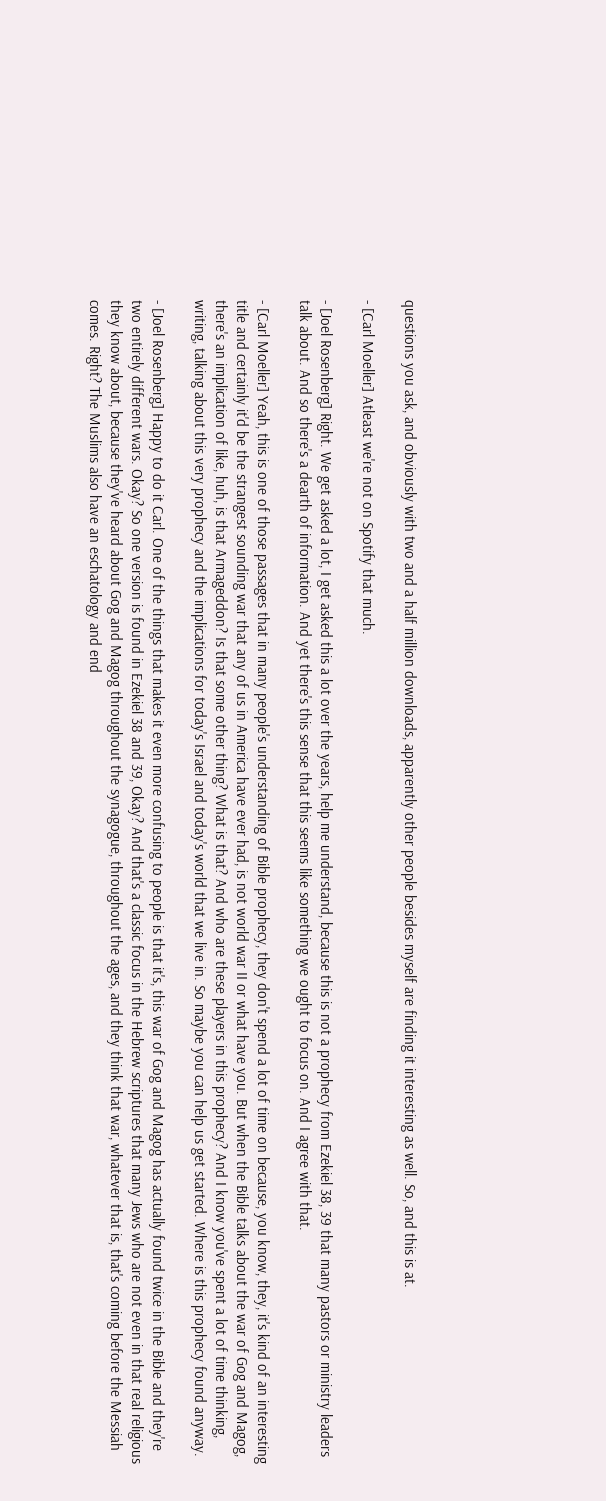questions you ask, and obviously with two and a half million downloads, apparently other people besides myself are finding it interesting as well. So, and this is at.

- [Carl Moeller] Atleast we're not on Spotify that much.

- [Joel Rosenberg] Right. We get asked a lot, I get asked this a lot over the years, help me understand, because this is not a prophecy from Ezekiel 38, 39 that many pastors or ministry leaders talk about. And so there's a dearth of information. And yet there's this sense that this seems like something we ought to focus on. And I agree with that.

- [Carl Moeller] Yeah, this is one of those passages that in many people's understanding of Bible prophecy, they don't spend a lot of time on because, you know, they, it's kind of an interesting title and certainly it'd be the strangest sounding war that any of us in America have ever had, is not world war II or what have you. But when the Bible talks about the war of Gog and Magog, there's an implication of like, huh, is that Armageddon? Is that some other thing? What is that? And who are these players in this prophecy? And I know you've spent a lot of time thinking, writing, talking about this very prophecy and the implications for today's Israel and today's world that we live in. So maybe you can help us get started. Where is this prophecy found anyway.

- [Joel Rosenberg] Happy to do it Carl. One of the things that makes it even more confusing to people is that it's, this war of Gog and Magog has actually found twice in the Bible and they're two entirely different wars. Okay? So one version is found in Ezekiel 38 and 39, Okay? And that's a classic focus in the Hebrew scriptures that many Jews who are not even in that real religious they know about, because they've heard about Gog and Magog throughout the synagogue, throughout the ages, and they think that war, whatever that is, that's coming before the Messiah comes. Right? The Muslims also have an eschatology and end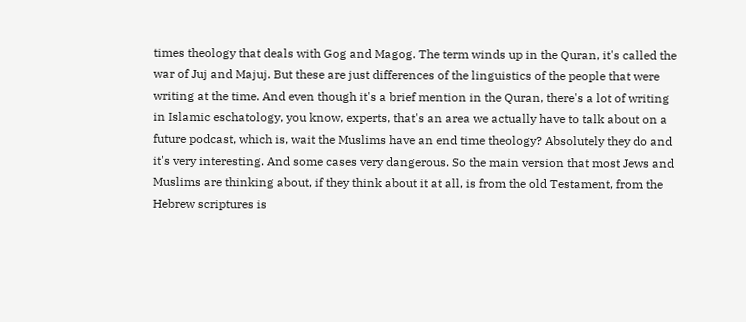times theology that deals with Gog and Magog. The term winds up in the Quran, it's called the war of Juj and Majuj. But these are just differences of the linguistics of the people that were writing at the time. And even though it's a brief mention in the Quran, there's a lot of writing in Islamic eschatology, you know, experts, that's an area we actually have to talk about on a future podcast, which is, wait the Muslims have an end time theology? Absolutely they do and it's very interesting. And some cases very dangerous. So the main version that most Jews and Muslims are thinking about, if they think about it at all, is from the old Testament, from the Hebrew scriptures is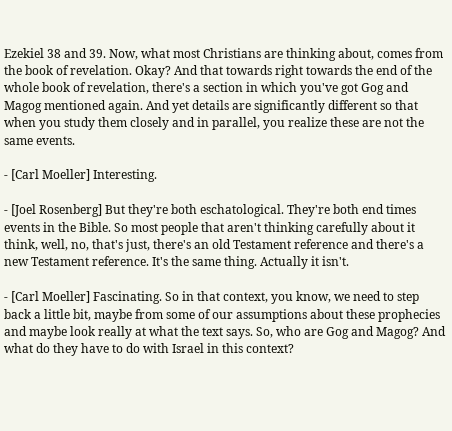Ezekiel 38 and 39. Now, what most Christians are thinking about, comes from the book of revelation. Okay? And that towards right towards the end of the whole book of revelation, there's a section in which you've got Gog and Magog mentioned again. And yet details are significantly different so that when you study them closely and in parallel, you realize these are not the same events.

- [Carl Moeller] Interesting.

- [Joel Rosenberg] But they're both eschatological. They're both end times events in the Bible. So most people that aren't thinking carefully about it think, well, no, that's just, there's an old Testament reference and there's a new Testament reference. It's the same thing. Actually it isn't.

- [Carl Moeller] Fascinating. So in that context, you know, we need to step back a little bit, maybe from some of our assumptions about these prophecies and maybe look really at what the text says. So, who are Gog and Magog? And what do they have to do with Israel in this context?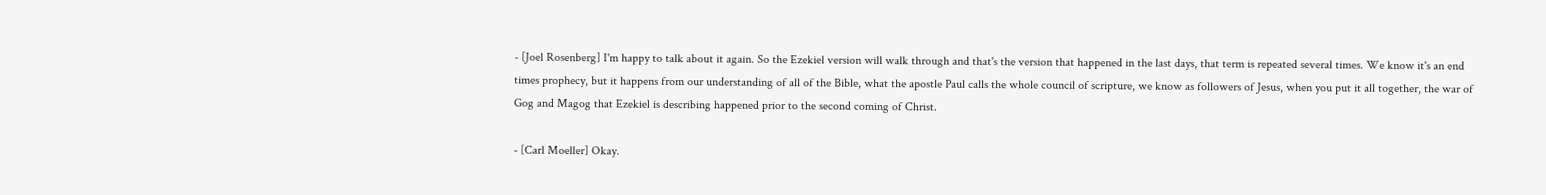- [Joel Rosenberg] I'm happy to talk about it again. So the Ezekiel version will walk through and that's the version that happened in the last days, that term is repeated several times. We know it's an end times prophecy, but it happens from our understanding of all of the Bible, what the apostle Paul calls the whole council of scripture, we know as followers of Jesus, when you put it all together, the war of Gog and Magog that Ezekiel is describing happened prior to the second coming of Christ.

- [Carl Moeller] Okay.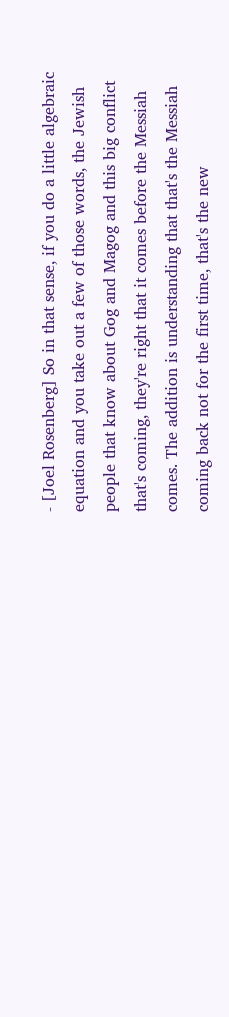- [Joel Rosenberg] So in that sense, if you do a little algebraic equation and you take out a few of those words, the Jewish people that know about Gog and Magog and this big conflict that's coming, they're right that it comes before the Messiah comes. The addition is understanding that that's the Messiah coming back not for the first time, that's the new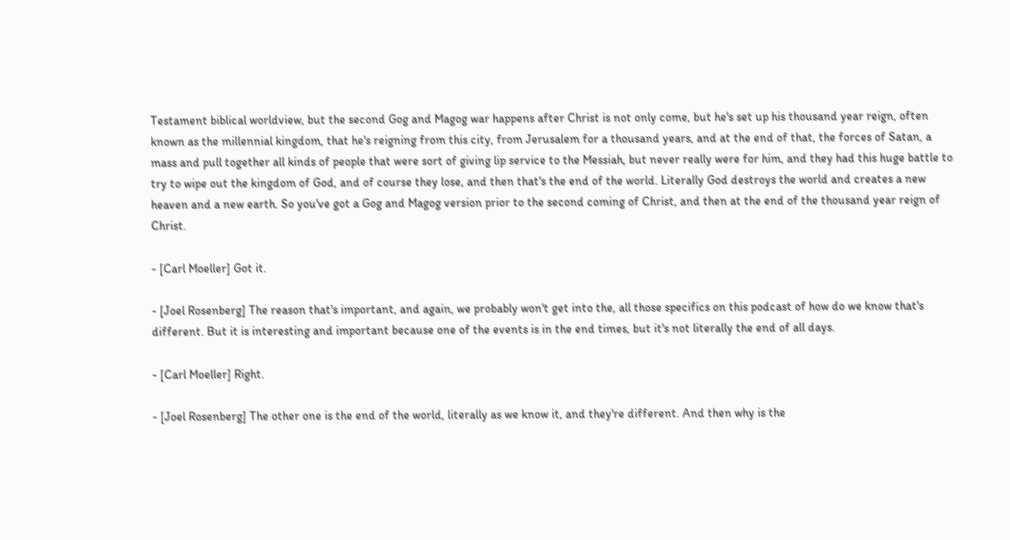Testament biblical worldview, but the second Gog and Magog war happens after Christ is not only come, but he's set up his thousand year reign, often known as the millennial kingdom, that he's reigning from this city, from Jerusalem for a thousand years, and at the end of that, the forces of Satan, a mass and pull together all kinds of people that were sort of giving lip service to the Messiah, but never really were for him, and they had this huge battle to try to wipe out the kingdom of God, and of course they lose, and then that's the end of the world. Literally God destroys the world and creates a new heaven and a new earth. So you've got a Gog and Magog version prior to the second coming of Christ, and then at the end of the thousand year reign of Christ.

- [Carl Moeller] Got it.

- [Joel Rosenberg] The reason that's important, and again, we probably won't get into the, all those specifics on this podcast of how do we know that's different. But it is interesting and important because one of the events is in the end times, but it's not literally the end of all days.

- [Carl Moeller] Right.

- [Joel Rosenberg] The other one is the end of the world, literally as we know it, and they're different. And then why is the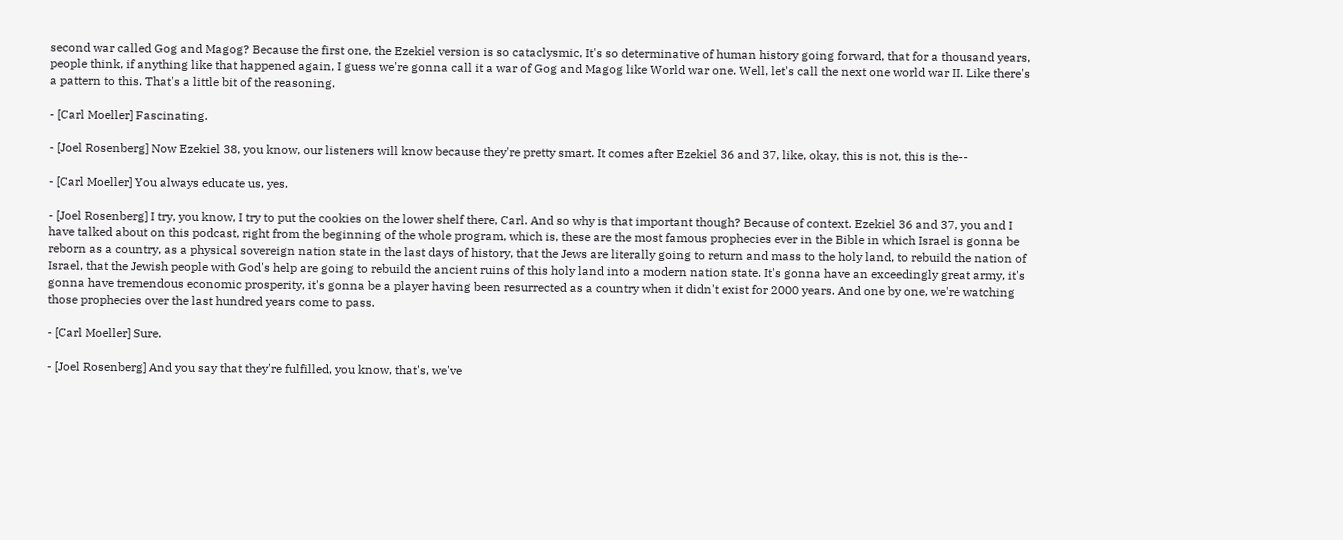second war called Gog and Magog? Because the first one, the Ezekiel version is so cataclysmic, It's so determinative of human history going forward, that for a thousand years, people think, if anything like that happened again, I guess we're gonna call it a war of Gog and Magog like World war one. Well, let's call the next one world war II. Like there's a pattern to this. That's a little bit of the reasoning.

- [Carl Moeller] Fascinating.

- [Joel Rosenberg] Now Ezekiel 38, you know, our listeners will know because they're pretty smart. It comes after Ezekiel 36 and 37, like, okay, this is not, this is the--

- [Carl Moeller] You always educate us, yes.

- [Joel Rosenberg] I try, you know, I try to put the cookies on the lower shelf there, Carl. And so why is that important though? Because of context. Ezekiel 36 and 37, you and I have talked about on this podcast, right from the beginning of the whole program, which is, these are the most famous prophecies ever in the Bible in which Israel is gonna be reborn as a country, as a physical sovereign nation state in the last days of history, that the Jews are literally going to return and mass to the holy land, to rebuild the nation of Israel, that the Jewish people with God's help are going to rebuild the ancient ruins of this holy land into a modern nation state. It's gonna have an exceedingly great army, it's gonna have tremendous economic prosperity, it's gonna be a player having been resurrected as a country when it didn't exist for 2000 years. And one by one, we're watching those prophecies over the last hundred years come to pass.

- [Carl Moeller] Sure.

- [Joel Rosenberg] And you say that they're fulfilled, you know, that's, we've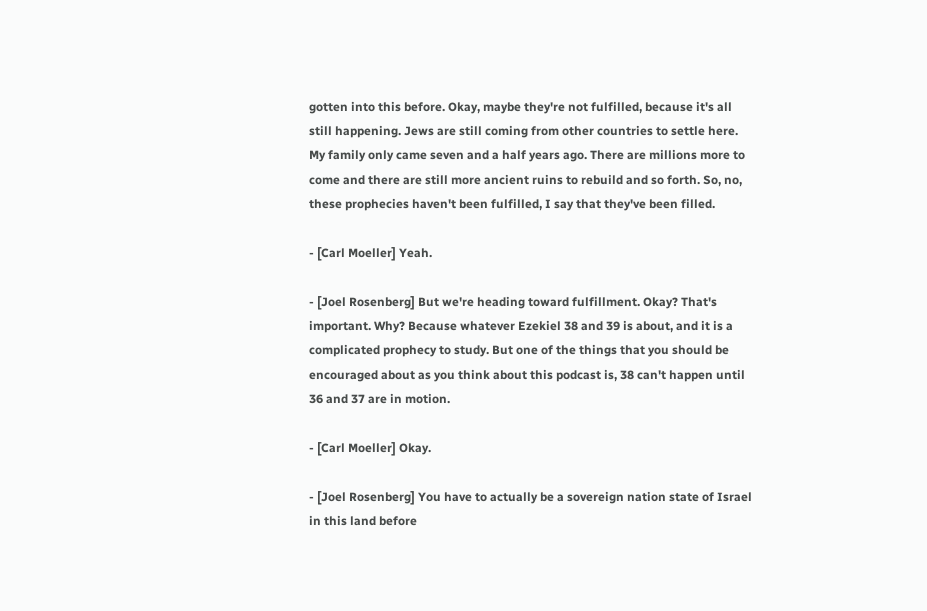gotten into this before. Okay, maybe they're not fulfilled, because it's all still happening. Jews are still coming from other countries to settle here. My family only came seven and a half years ago. There are millions more to come and there are still more ancient ruins to rebuild and so forth. So, no, these prophecies haven't been fulfilled, I say that they've been filled.

- [Carl Moeller] Yeah.

- [Joel Rosenberg] But we're heading toward fulfillment. Okay? That's important. Why? Because whatever Ezekiel 38 and 39 is about, and it is a complicated prophecy to study. But one of the things that you should be encouraged about as you think about this podcast is, 38 can't happen until 36 and 37 are in motion.

- [Carl Moeller] Okay.

- [Joel Rosenberg] You have to actually be a sovereign nation state of Israel in this land before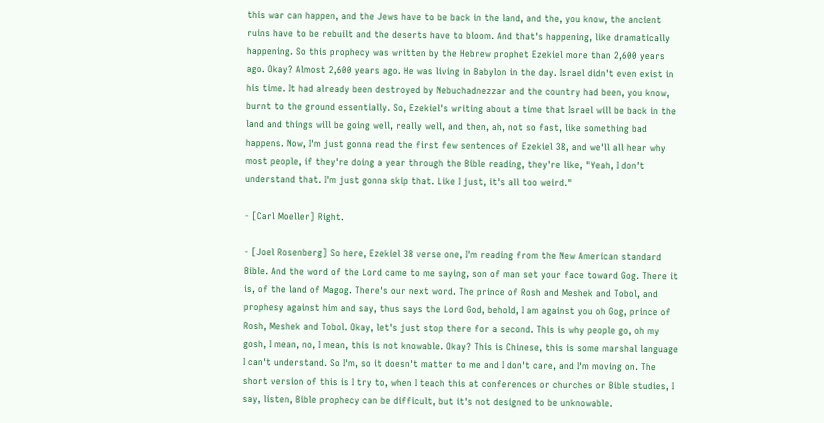this war can happen, and the Jews have to be back in the land, and the, you know, the ancient ruins have to be rebuilt and the deserts have to bloom. And that's happening, like dramatically happening. So this prophecy was written by the Hebrew prophet Ezekiel more than 2,600 years ago. Okay? Almost 2,600 years ago. He was living in Babylon in the day. Israel didn't even exist in his time. It had already been destroyed by Nebuchadnezzar and the country had been, you know, burnt to the ground essentially. So, Ezekiel's writing about a time that Israel will be back in the land and things will be going well, really well, and then, ah, not so fast, like something bad happens. Now, I'm just gonna read the first few sentences of Ezekiel 38, and we'll all hear why most people, if they're doing a year through the Bible reading, they're like, "Yeah, I don't understand that. I'm just gonna skip that. Like I just, it's all too weird."

- [Carl Moeller] Right.

- [Joel Rosenberg] So here, Ezekiel 38 verse one, I'm reading from the New American standard Bible. And the word of the Lord came to me saying, son of man set your face toward Gog. There it is, of the land of Magog. There's our next word. The prince of Rosh and Meshek and Tobol, and prophesy against him and say, thus says the Lord God, behold, I am against you oh Gog, prince of Rosh, Meshek and Tobol. Okay, let's just stop there for a second. This is why people go, oh my gosh, I mean, no, I mean, this is not knowable. Okay? This is Chinese, this is some marshal language I can't understand. So I'm, so it doesn't matter to me and I don't care, and I'm moving on. The short version of this is I try to, when I teach this at conferences or churches or Bible studies, I say, listen, Bible prophecy can be difficult, but it's not designed to be unknowable.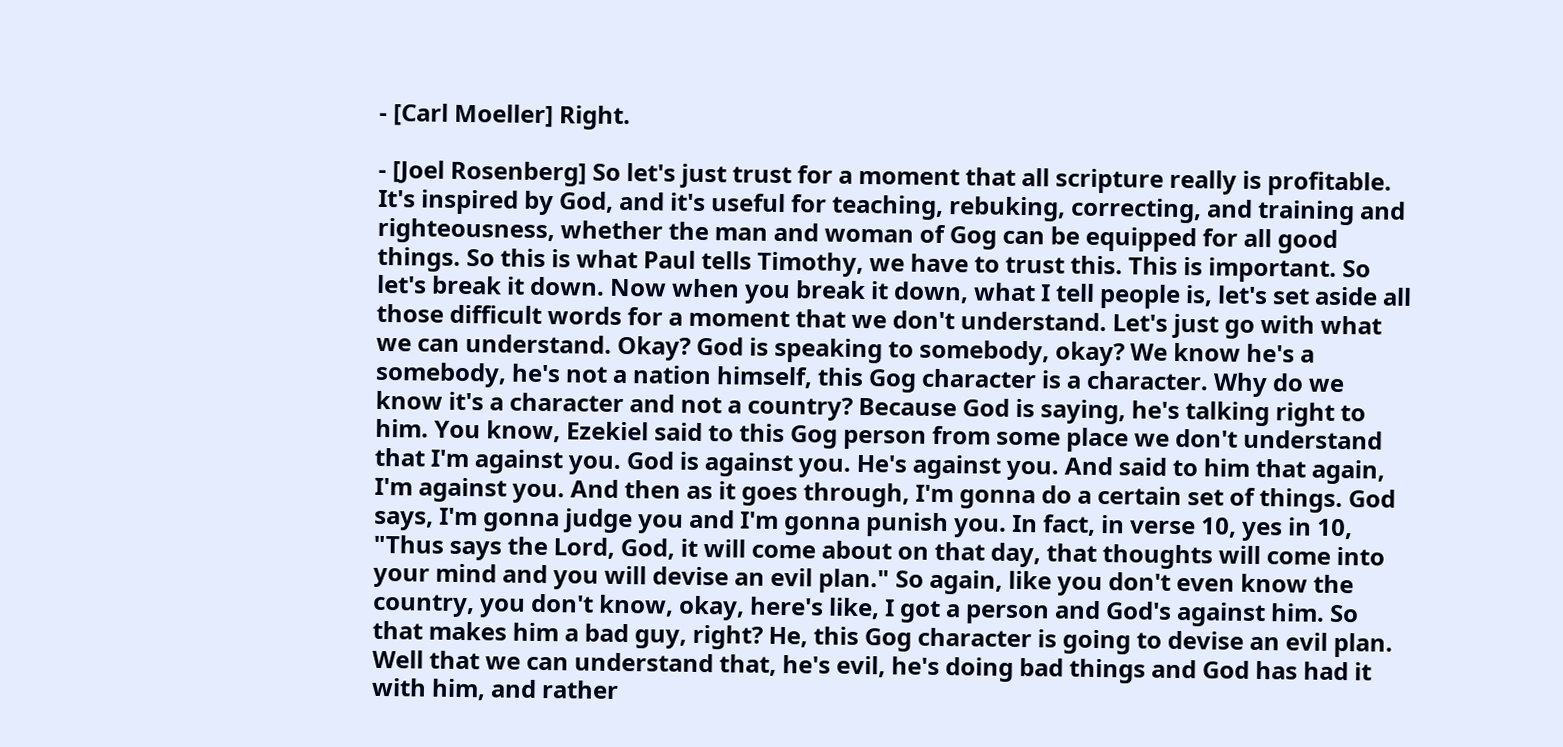- [Carl Moeller] Right.

- [Joel Rosenberg] So let's just trust for a moment that all scripture really is profitable. It's inspired by God, and it's useful for teaching, rebuking, correcting, and training and righteousness, whether the man and woman of Gog can be equipped for all good things. So this is what Paul tells Timothy, we have to trust this. This is important. So let's break it down. Now when you break it down, what I tell people is, let's set aside all those difficult words for a moment that we don't understand. Let's just go with what we can understand. Okay? God is speaking to somebody, okay? We know he's a somebody, he's not a nation himself, this Gog character is a character. Why do we know it's a character and not a country? Because God is saying, he's talking right to him. You know, Ezekiel said to this Gog person from some place we don't understand that I'm against you. God is against you. He's against you. And said to him that again, I'm against you. And then as it goes through, I'm gonna do a certain set of things. God says, I'm gonna judge you and I'm gonna punish you. In fact, in verse 10, yes in 10, "Thus says the Lord, God, it will come about on that day, that thoughts will come into your mind and you will devise an evil plan." So again, like you don't even know the country, you don't know, okay, here's like, I got a person and God's against him. So that makes him a bad guy, right? He, this Gog character is going to devise an evil plan. Well that we can understand that, he's evil, he's doing bad things and God has had it with him, and rather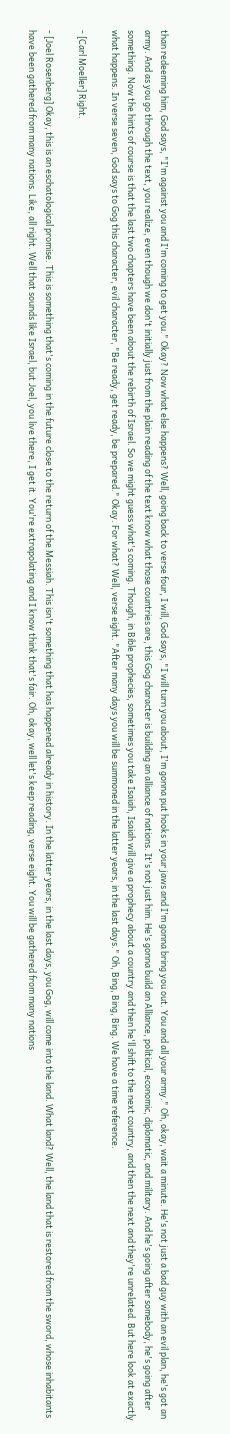than redeeming him, God says, "I'm against you and I'm coming to get you." Okay? Now what else happens? Well, going back to verse four, I will, God says, "I will turn you about, I'm gonna put hooks in your jaws and I'm gonna bring you out. You and all your army." Oh, okay, wait a minute. He's not just a bad guy with an evil plan, he's got an army. And as you go through the text, you realize, even though we don't initially just from the plain reading of the text know what those countries are, this Gog character is building an alliance of nations. It's not just him. He's gonna build an Alliance, political, economic, diplomatic, and military. And he's going after somebody, he's going after something. Now the hints of course is that the last two chapters have been about the rebirth of Israel. So we might guess what's coming. Though, in Bible prophecies, sometimes you take Isaiah, Isaiah will give a prophecy about a country and then he'll shift to the next country, and then the next and they're unrelated. But here look at exactly what happens. In verse seven, God says to Gog this character, evil character, "Be ready, get ready, be prepared." Okay. For what? Well, verse eight. "After many days you will be summoned in the latter years, in the last days." Oh, Bing, Bing, Bing. We have a time reference.

- [Carl Moeller] Right.

- [Joel Rosenberg] Okay, this is an eschatological promise. This is something that's coming in the future close to the return of the Messiah. This isn't something that has happened already in history. In the latter years, in the last days, you Gog, will come into the land. What land? Well, the land that is restored from the sword, whose inhabitants have been gathered from many nations. Like, all right. Well that sounds like Israel, but Joel, you live there, I get it. You're extrapolating and I know think that's fair. Oh, okay, well let's keep reading, verse eight. You will be gathered from many nations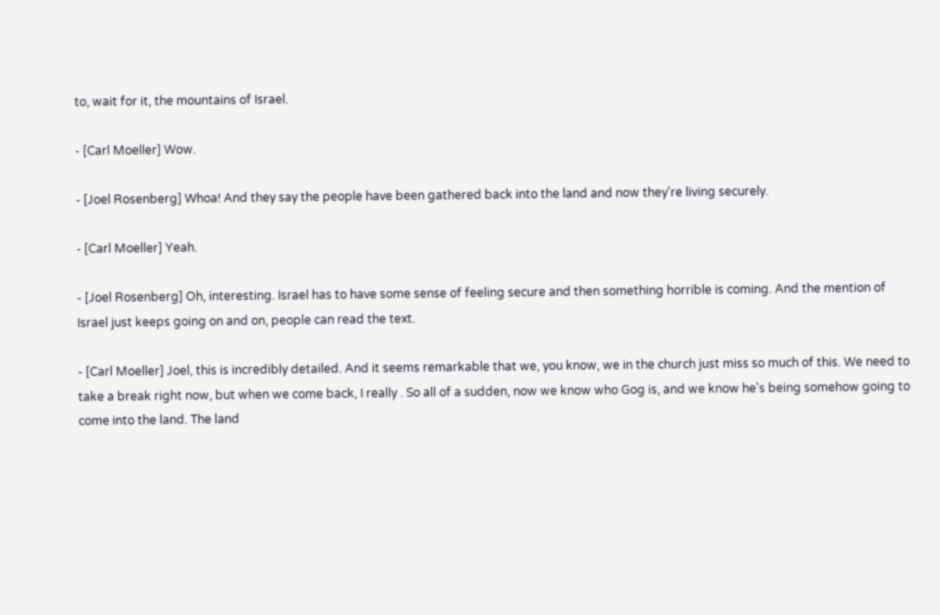to, wait for it, the mountains of Israel.

- [Carl Moeller] Wow.

- [Joel Rosenberg] Whoa! And they say the people have been gathered back into the land and now they're living securely.

- [Carl Moeller] Yeah.

- [Joel Rosenberg] Oh, interesting. Israel has to have some sense of feeling secure and then something horrible is coming. And the mention of Israel just keeps going on and on, people can read the text.

- [Carl Moeller] Joel, this is incredibly detailed. And it seems remarkable that we, you know, we in the church just miss so much of this. We need to take a break right now, but when we come back, I really . So all of a sudden, now we know who Gog is, and we know he's being somehow going to come into the land. The land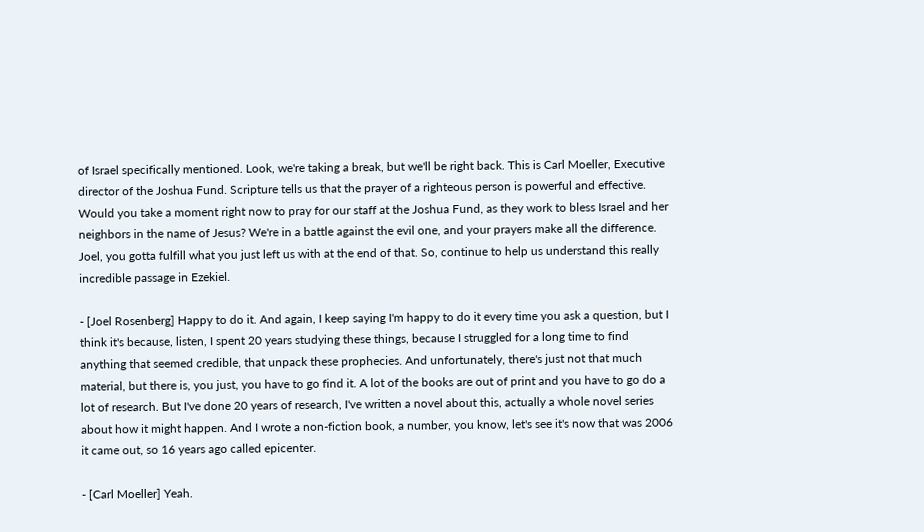of Israel specifically mentioned. Look, we're taking a break, but we'll be right back. This is Carl Moeller, Executive director of the Joshua Fund. Scripture tells us that the prayer of a righteous person is powerful and effective. Would you take a moment right now to pray for our staff at the Joshua Fund, as they work to bless Israel and her neighbors in the name of Jesus? We're in a battle against the evil one, and your prayers make all the difference. Joel, you gotta fulfill what you just left us with at the end of that. So, continue to help us understand this really incredible passage in Ezekiel.

- [Joel Rosenberg] Happy to do it. And again, I keep saying I'm happy to do it every time you ask a question, but I think it's because, listen, I spent 20 years studying these things, because I struggled for a long time to find anything that seemed credible, that unpack these prophecies. And unfortunately, there's just not that much material, but there is, you just, you have to go find it. A lot of the books are out of print and you have to go do a lot of research. But I've done 20 years of research, I've written a novel about this, actually a whole novel series about how it might happen. And I wrote a non-fiction book, a number, you know, let's see it's now that was 2006 it came out, so 16 years ago called epicenter.

- [Carl Moeller] Yeah.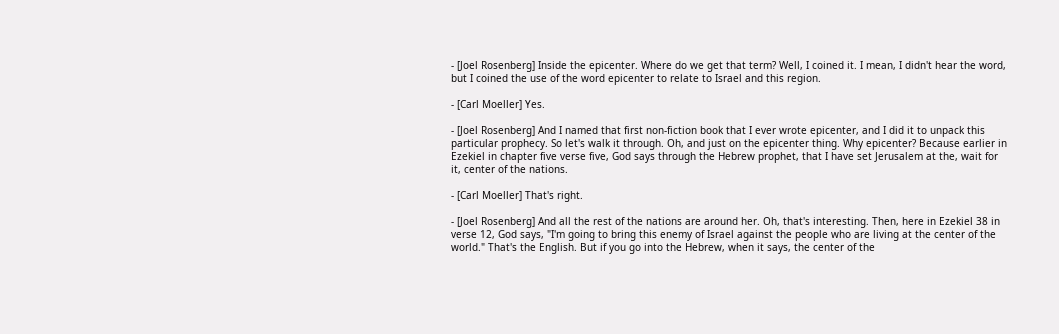- [Joel Rosenberg] Inside the epicenter. Where do we get that term? Well, I coined it. I mean, I didn't hear the word, but I coined the use of the word epicenter to relate to Israel and this region.

- [Carl Moeller] Yes.

- [Joel Rosenberg] And I named that first non-fiction book that I ever wrote epicenter, and I did it to unpack this particular prophecy. So let's walk it through. Oh, and just on the epicenter thing. Why epicenter? Because earlier in Ezekiel in chapter five verse five, God says through the Hebrew prophet, that I have set Jerusalem at the, wait for it, center of the nations.

- [Carl Moeller] That's right.

- [Joel Rosenberg] And all the rest of the nations are around her. Oh, that's interesting. Then, here in Ezekiel 38 in verse 12, God says, "I'm going to bring this enemy of Israel against the people who are living at the center of the world." That's the English. But if you go into the Hebrew, when it says, the center of the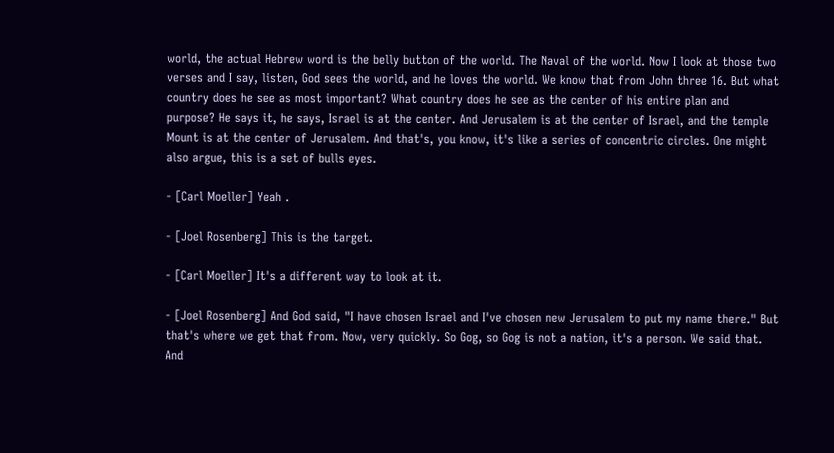world, the actual Hebrew word is the belly button of the world. The Naval of the world. Now I look at those two verses and I say, listen, God sees the world, and he loves the world. We know that from John three 16. But what country does he see as most important? What country does he see as the center of his entire plan and purpose? He says it, he says, Israel is at the center. And Jerusalem is at the center of Israel, and the temple Mount is at the center of Jerusalem. And that's, you know, it's like a series of concentric circles. One might also argue, this is a set of bulls eyes.

- [Carl Moeller] Yeah .

- [Joel Rosenberg] This is the target.

- [Carl Moeller] It's a different way to look at it.

- [Joel Rosenberg] And God said, "I have chosen Israel and I've chosen new Jerusalem to put my name there." But that's where we get that from. Now, very quickly. So Gog, so Gog is not a nation, it's a person. We said that. And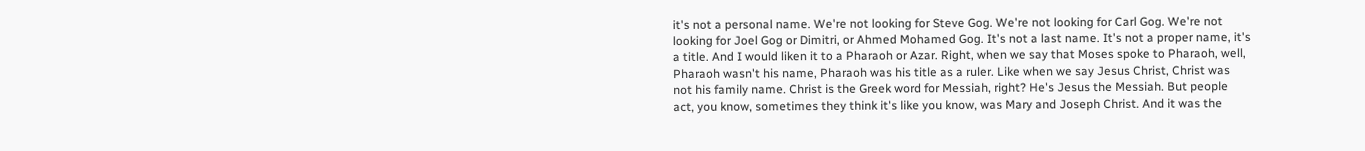it's not a personal name. We're not looking for Steve Gog. We're not looking for Carl Gog. We're not looking for Joel Gog or Dimitri, or Ahmed Mohamed Gog. It's not a last name. It's not a proper name, it's a title. And I would liken it to a Pharaoh or Azar. Right, when we say that Moses spoke to Pharaoh, well, Pharaoh wasn't his name, Pharaoh was his title as a ruler. Like when we say Jesus Christ, Christ was not his family name. Christ is the Greek word for Messiah, right? He's Jesus the Messiah. But people act, you know, sometimes they think it's like you know, was Mary and Joseph Christ. And it was the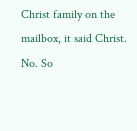Christ family on the mailbox, it said Christ. No. So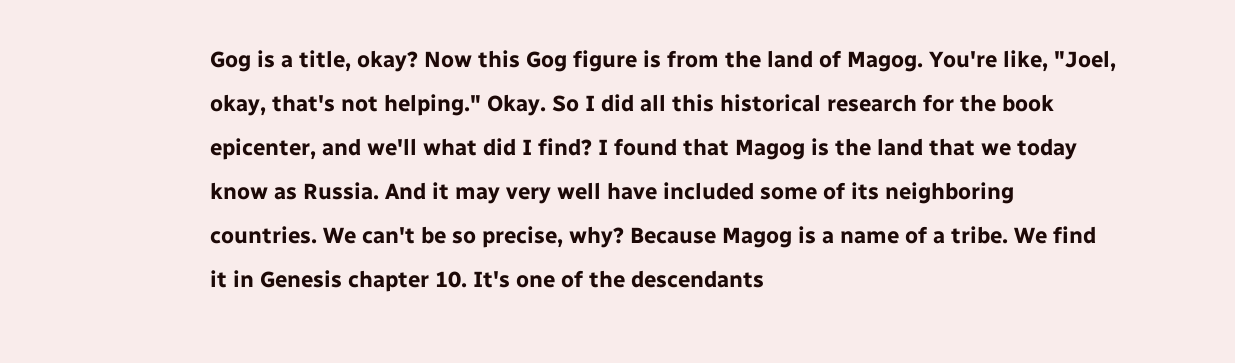Gog is a title, okay? Now this Gog figure is from the land of Magog. You're like, "Joel, okay, that's not helping." Okay. So I did all this historical research for the book epicenter, and we'll what did I find? I found that Magog is the land that we today know as Russia. And it may very well have included some of its neighboring countries. We can't be so precise, why? Because Magog is a name of a tribe. We find it in Genesis chapter 10. It's one of the descendants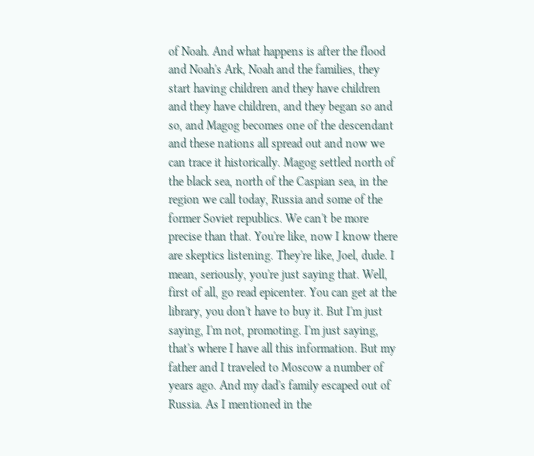of Noah. And what happens is after the flood and Noah's Ark, Noah and the families, they start having children and they have children and they have children, and they began so and so, and Magog becomes one of the descendant and these nations all spread out and now we can trace it historically. Magog settled north of the black sea, north of the Caspian sea, in the region we call today, Russia and some of the former Soviet republics. We can't be more precise than that. You're like, now I know there are skeptics listening. They're like, Joel, dude. I mean, seriously, you're just saying that. Well, first of all, go read epicenter. You can get at the library, you don't have to buy it. But I'm just saying, I'm not, promoting. I'm just saying, that's where I have all this information. But my father and I traveled to Moscow a number of years ago. And my dad's family escaped out of Russia. As I mentioned in the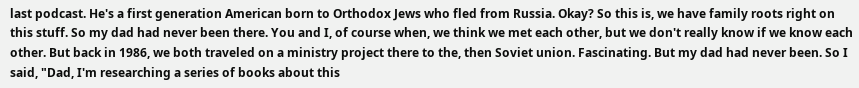last podcast. He's a first generation American born to Orthodox Jews who fled from Russia. Okay? So this is, we have family roots right on this stuff. So my dad had never been there. You and I, of course when, we think we met each other, but we don't really know if we know each other. But back in 1986, we both traveled on a ministry project there to the, then Soviet union. Fascinating. But my dad had never been. So I said, "Dad, I'm researching a series of books about this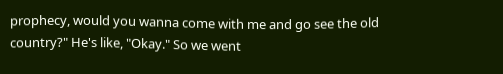prophecy, would you wanna come with me and go see the old country?" He's like, "Okay." So we went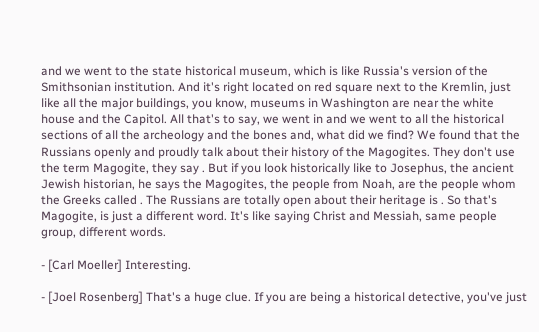and we went to the state historical museum, which is like Russia's version of the Smithsonian institution. And it's right located on red square next to the Kremlin, just like all the major buildings, you know, museums in Washington are near the white house and the Capitol. All that's to say, we went in and we went to all the historical sections of all the archeology and the bones and, what did we find? We found that the Russians openly and proudly talk about their history of the Magogites. They don't use the term Magogite, they say . But if you look historically like to Josephus, the ancient Jewish historian, he says the Magogites, the people from Noah, are the people whom the Greeks called . The Russians are totally open about their heritage is . So that's Magogite, is just a different word. It's like saying Christ and Messiah, same people group, different words.

- [Carl Moeller] Interesting.

- [Joel Rosenberg] That's a huge clue. If you are being a historical detective, you've just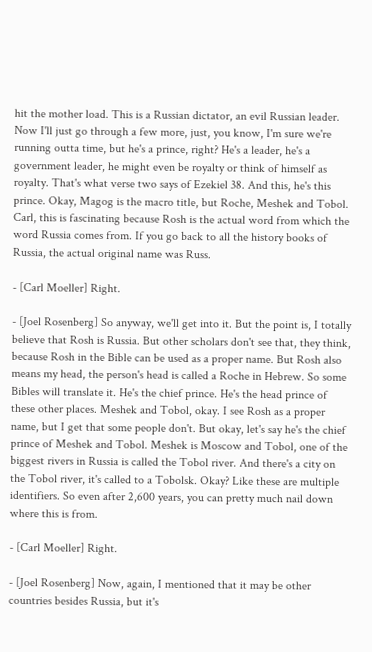hit the mother load. This is a Russian dictator, an evil Russian leader. Now I'll just go through a few more, just, you know, I'm sure we're running outta time, but he's a prince, right? He's a leader, he's a government leader, he might even be royalty or think of himself as royalty. That's what verse two says of Ezekiel 38. And this, he's this prince. Okay, Magog is the macro title, but Roche, Meshek and Tobol. Carl, this is fascinating because Rosh is the actual word from which the word Russia comes from. If you go back to all the history books of Russia, the actual original name was Russ.

- [Carl Moeller] Right.

- [Joel Rosenberg] So anyway, we'll get into it. But the point is, I totally believe that Rosh is Russia. But other scholars don't see that, they think, because Rosh in the Bible can be used as a proper name. But Rosh also means my head, the person's head is called a Roche in Hebrew. So some Bibles will translate it. He's the chief prince. He's the head prince of these other places. Meshek and Tobol, okay. I see Rosh as a proper name, but I get that some people don't. But okay, let's say he's the chief prince of Meshek and Tobol. Meshek is Moscow and Tobol, one of the biggest rivers in Russia is called the Tobol river. And there's a city on the Tobol river, it's called to a Tobolsk. Okay? Like these are multiple identifiers. So even after 2,600 years, you can pretty much nail down where this is from.

- [Carl Moeller] Right.

- [Joel Rosenberg] Now, again, I mentioned that it may be other countries besides Russia, but it's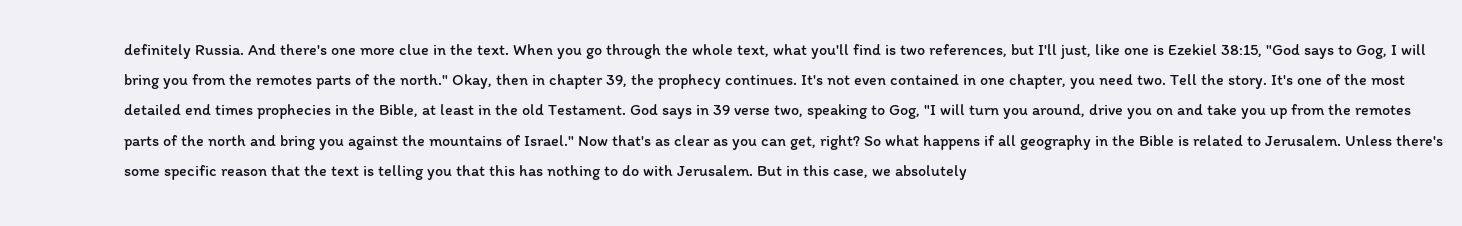definitely Russia. And there's one more clue in the text. When you go through the whole text, what you'll find is two references, but I'll just, like one is Ezekiel 38:15, "God says to Gog, I will bring you from the remotes parts of the north." Okay, then in chapter 39, the prophecy continues. It's not even contained in one chapter, you need two. Tell the story. It's one of the most detailed end times prophecies in the Bible, at least in the old Testament. God says in 39 verse two, speaking to Gog, "I will turn you around, drive you on and take you up from the remotes parts of the north and bring you against the mountains of Israel." Now that's as clear as you can get, right? So what happens if all geography in the Bible is related to Jerusalem. Unless there's some specific reason that the text is telling you that this has nothing to do with Jerusalem. But in this case, we absolutely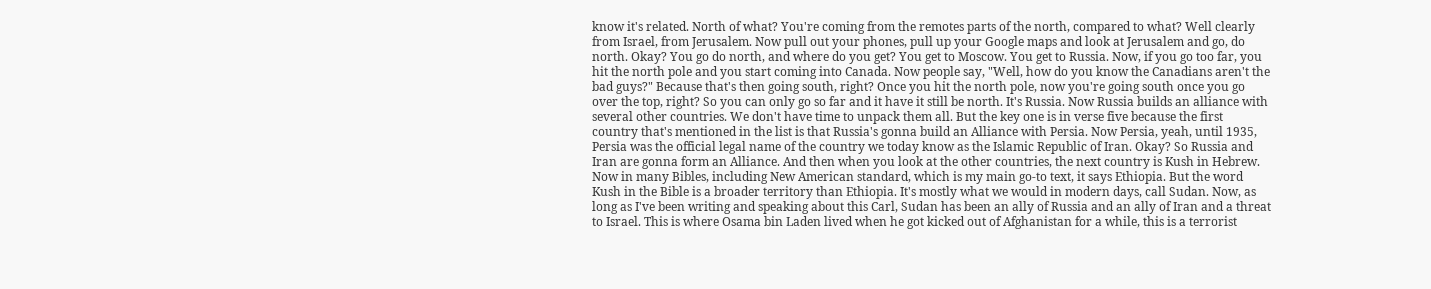know it's related. North of what? You're coming from the remotes parts of the north, compared to what? Well clearly from Israel, from Jerusalem. Now pull out your phones, pull up your Google maps and look at Jerusalem and go, do north. Okay? You go do north, and where do you get? You get to Moscow. You get to Russia. Now, if you go too far, you hit the north pole and you start coming into Canada. Now people say, "Well, how do you know the Canadians aren't the bad guys?" Because that's then going south, right? Once you hit the north pole, now you're going south once you go over the top, right? So you can only go so far and it have it still be north. It's Russia. Now Russia builds an alliance with several other countries. We don't have time to unpack them all. But the key one is in verse five because the first country that's mentioned in the list is that Russia's gonna build an Alliance with Persia. Now Persia, yeah, until 1935, Persia was the official legal name of the country we today know as the Islamic Republic of Iran. Okay? So Russia and Iran are gonna form an Alliance. And then when you look at the other countries, the next country is Kush in Hebrew. Now in many Bibles, including New American standard, which is my main go-to text, it says Ethiopia. But the word Kush in the Bible is a broader territory than Ethiopia. It's mostly what we would in modern days, call Sudan. Now, as long as I've been writing and speaking about this Carl, Sudan has been an ally of Russia and an ally of Iran and a threat to Israel. This is where Osama bin Laden lived when he got kicked out of Afghanistan for a while, this is a terrorist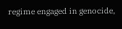regime engaged in genocide,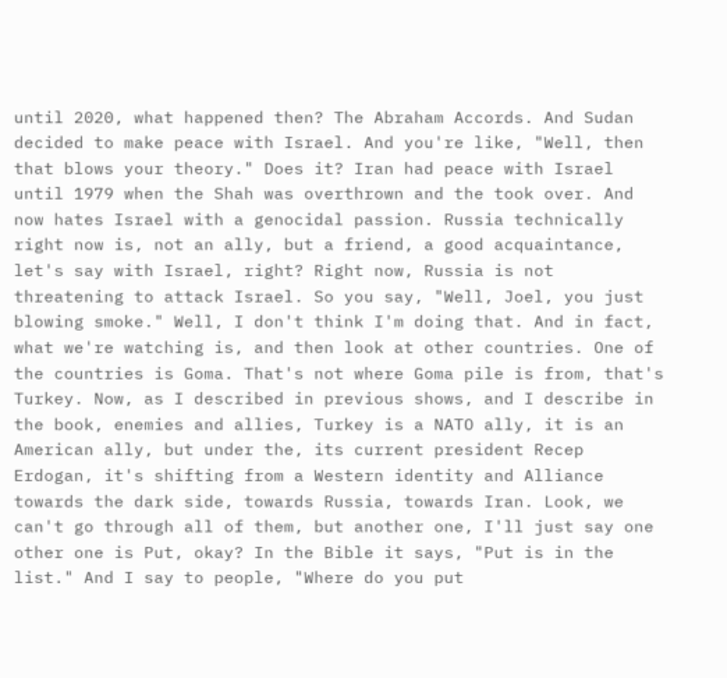until 2020, what happened then? The Abraham Accords. And Sudan decided to make peace with Israel. And you're like, "Well, then that blows your theory." Does it? Iran had peace with Israel until 1979 when the Shah was overthrown and the took over. And now hates Israel with a genocidal passion. Russia technically right now is, not an ally, but a friend, a good acquaintance, let's say with Israel, right? Right now, Russia is not threatening to attack Israel. So you say, "Well, Joel, you just blowing smoke." Well, I don't think I'm doing that. And in fact, what we're watching is, and then look at other countries. One of the countries is Goma. That's not where Goma pile is from, that's Turkey. Now, as I described in previous shows, and I describe in the book, enemies and allies, Turkey is a NATO ally, it is an American ally, but under the, its current president Recep Erdogan, it's shifting from a Western identity and Alliance towards the dark side, towards Russia, towards Iran. Look, we can't go through all of them, but another one, I'll just say one other one is Put, okay? In the Bible it says, "Put is in the list." And I say to people, "Where do you put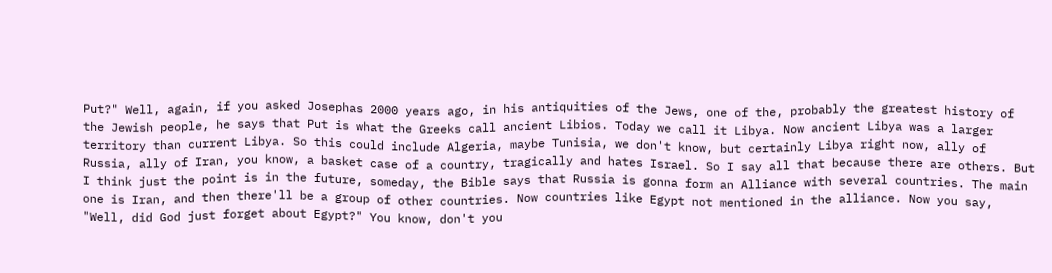Put?" Well, again, if you asked Josephas 2000 years ago, in his antiquities of the Jews, one of the, probably the greatest history of the Jewish people, he says that Put is what the Greeks call ancient Libios. Today we call it Libya. Now ancient Libya was a larger territory than current Libya. So this could include Algeria, maybe Tunisia, we don't know, but certainly Libya right now, ally of Russia, ally of Iran, you know, a basket case of a country, tragically and hates Israel. So I say all that because there are others. But I think just the point is in the future, someday, the Bible says that Russia is gonna form an Alliance with several countries. The main one is Iran, and then there'll be a group of other countries. Now countries like Egypt not mentioned in the alliance. Now you say, "Well, did God just forget about Egypt?" You know, don't you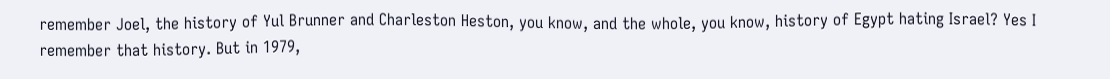remember Joel, the history of Yul Brunner and Charleston Heston, you know, and the whole, you know, history of Egypt hating Israel? Yes I remember that history. But in 1979,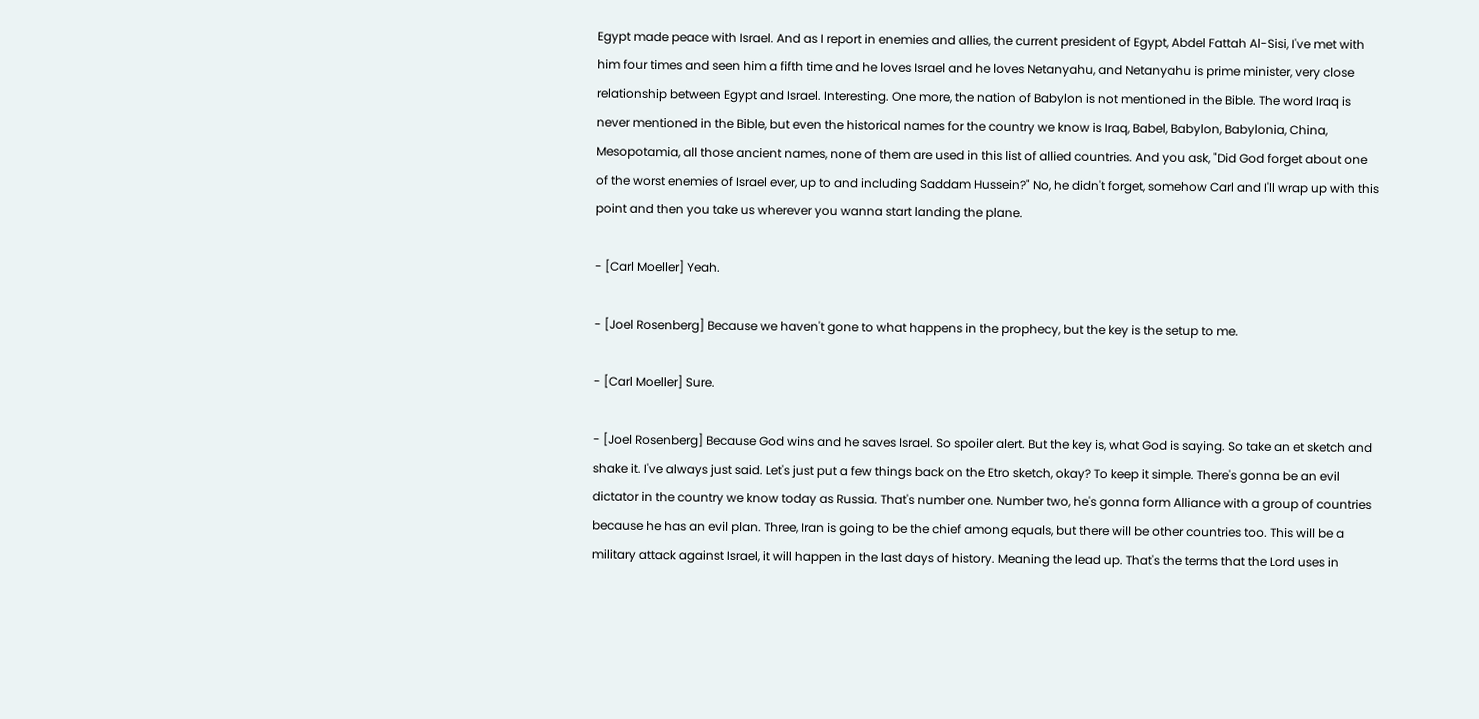Egypt made peace with Israel. And as I report in enemies and allies, the current president of Egypt, Abdel Fattah Al-Sisi, I've met with him four times and seen him a fifth time and he loves Israel and he loves Netanyahu, and Netanyahu is prime minister, very close relationship between Egypt and Israel. Interesting. One more, the nation of Babylon is not mentioned in the Bible. The word Iraq is never mentioned in the Bible, but even the historical names for the country we know is Iraq, Babel, Babylon, Babylonia, China, Mesopotamia, all those ancient names, none of them are used in this list of allied countries. And you ask, "Did God forget about one of the worst enemies of Israel ever, up to and including Saddam Hussein?" No, he didn't forget, somehow Carl and I'll wrap up with this point and then you take us wherever you wanna start landing the plane.

- [Carl Moeller] Yeah.

- [Joel Rosenberg] Because we haven't gone to what happens in the prophecy, but the key is the setup to me.

- [Carl Moeller] Sure.

- [Joel Rosenberg] Because God wins and he saves Israel. So spoiler alert. But the key is, what God is saying. So take an et sketch and shake it. I've always just said. Let's just put a few things back on the Etro sketch, okay? To keep it simple. There's gonna be an evil dictator in the country we know today as Russia. That's number one. Number two, he's gonna form Alliance with a group of countries because he has an evil plan. Three, Iran is going to be the chief among equals, but there will be other countries too. This will be a military attack against Israel, it will happen in the last days of history. Meaning the lead up. That's the terms that the Lord uses in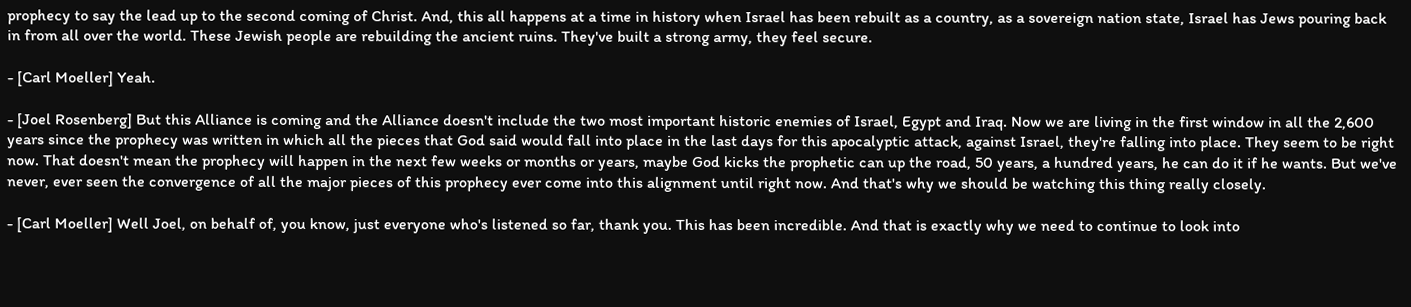prophecy to say the lead up to the second coming of Christ. And, this all happens at a time in history when Israel has been rebuilt as a country, as a sovereign nation state, Israel has Jews pouring back in from all over the world. These Jewish people are rebuilding the ancient ruins. They've built a strong army, they feel secure.

- [Carl Moeller] Yeah.

- [Joel Rosenberg] But this Alliance is coming and the Alliance doesn't include the two most important historic enemies of Israel, Egypt and Iraq. Now we are living in the first window in all the 2,600 years since the prophecy was written in which all the pieces that God said would fall into place in the last days for this apocalyptic attack, against Israel, they're falling into place. They seem to be right now. That doesn't mean the prophecy will happen in the next few weeks or months or years, maybe God kicks the prophetic can up the road, 50 years, a hundred years, he can do it if he wants. But we've never, ever seen the convergence of all the major pieces of this prophecy ever come into this alignment until right now. And that's why we should be watching this thing really closely.

- [Carl Moeller] Well Joel, on behalf of, you know, just everyone who's listened so far, thank you. This has been incredible. And that is exactly why we need to continue to look into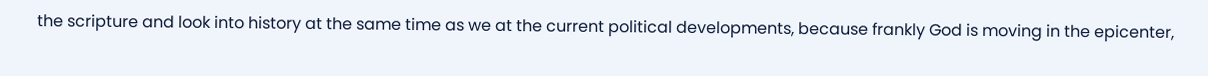the scripture and look into history at the same time as we at the current political developments, because frankly God is moving in the epicenter,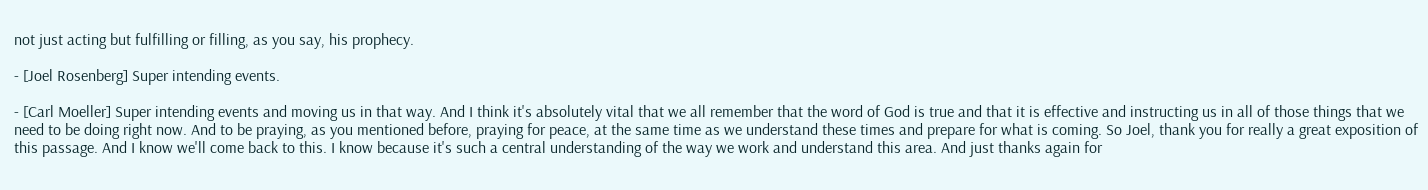not just acting but fulfilling or filling, as you say, his prophecy.

- [Joel Rosenberg] Super intending events.

- [Carl Moeller] Super intending events and moving us in that way. And I think it's absolutely vital that we all remember that the word of God is true and that it is effective and instructing us in all of those things that we need to be doing right now. And to be praying, as you mentioned before, praying for peace, at the same time as we understand these times and prepare for what is coming. So Joel, thank you for really a great exposition of this passage. And I know we'll come back to this. I know because it's such a central understanding of the way we work and understand this area. And just thanks again for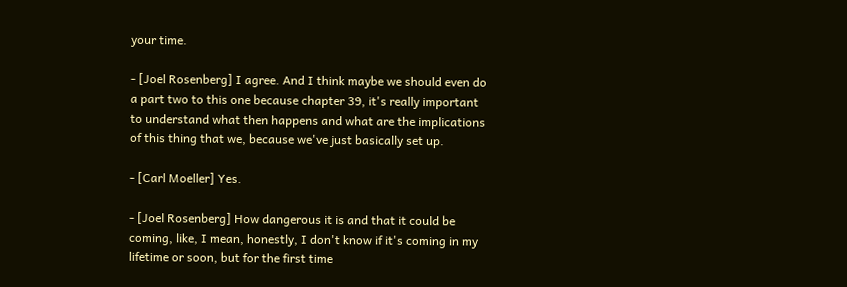your time.

- [Joel Rosenberg] I agree. And I think maybe we should even do a part two to this one because chapter 39, it's really important to understand what then happens and what are the implications of this thing that we, because we've just basically set up.

- [Carl Moeller] Yes.

- [Joel Rosenberg] How dangerous it is and that it could be coming, like, I mean, honestly, I don't know if it's coming in my lifetime or soon, but for the first time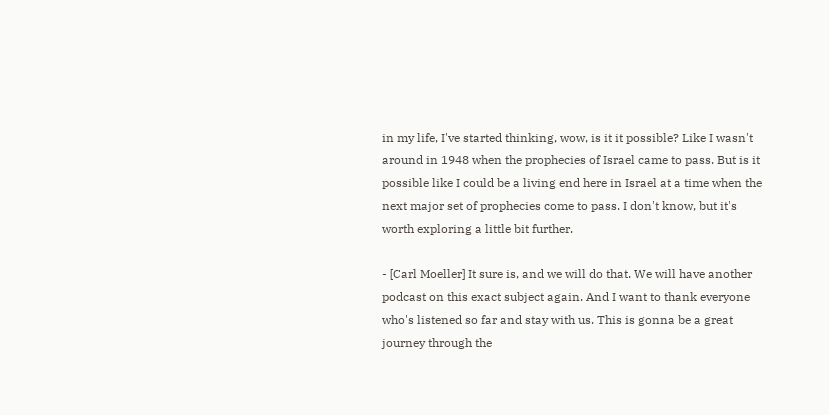in my life, I've started thinking, wow, is it it possible? Like I wasn't around in 1948 when the prophecies of Israel came to pass. But is it possible like I could be a living end here in Israel at a time when the next major set of prophecies come to pass. I don't know, but it's worth exploring a little bit further.

- [Carl Moeller] It sure is, and we will do that. We will have another podcast on this exact subject again. And I want to thank everyone who's listened so far and stay with us. This is gonna be a great journey through the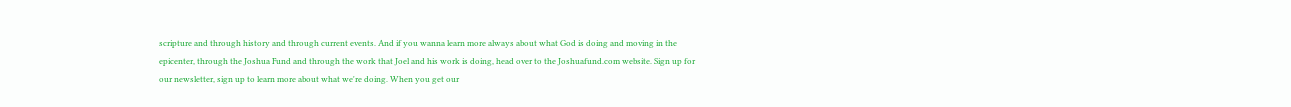scripture and through history and through current events. And if you wanna learn more always about what God is doing and moving in the epicenter, through the Joshua Fund and through the work that Joel and his work is doing, head over to the Joshuafund.com website. Sign up for our newsletter, sign up to learn more about what we're doing. When you get our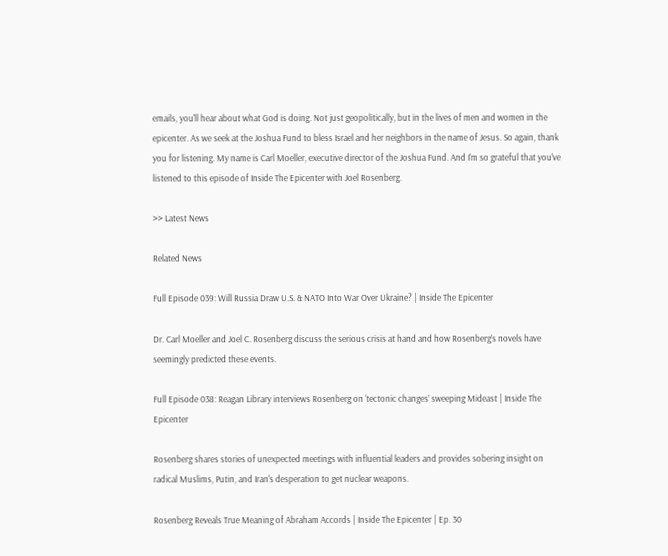emails, you'll hear about what God is doing. Not just geopolitically, but in the lives of men and women in the epicenter. As we seek at the Joshua Fund to bless Israel and her neighbors in the name of Jesus. So again, thank you for listening. My name is Carl Moeller, executive director of the Joshua Fund. And I'm so grateful that you've listened to this episode of Inside The Epicenter with Joel Rosenberg.

>> Latest News

Related News

Full Episode 039: Will Russia Draw U.S. & NATO Into War Over Ukraine? | Inside The Epicenter

Dr. Carl Moeller and Joel C. Rosenberg discuss the serious crisis at hand and how Rosenberg’s novels have seemingly predicted these events.

Full Episode 038: Reagan Library interviews Rosenberg on ‘tectonic changes’ sweeping Mideast | Inside The Epicenter

Rosenberg shares stories of unexpected meetings with influential leaders and provides sobering insight on radical Muslims, Putin, and Iran's desperation to get nuclear weapons.

Rosenberg Reveals True Meaning of Abraham Accords | Inside The Epicenter | Ep. 30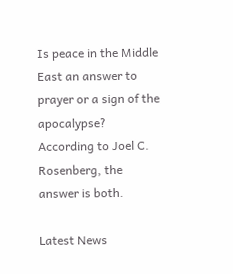Is peace in the Middle East an answer to prayer or a sign of the apocalypse? According to Joel C. Rosenberg, the answer is both.

Latest News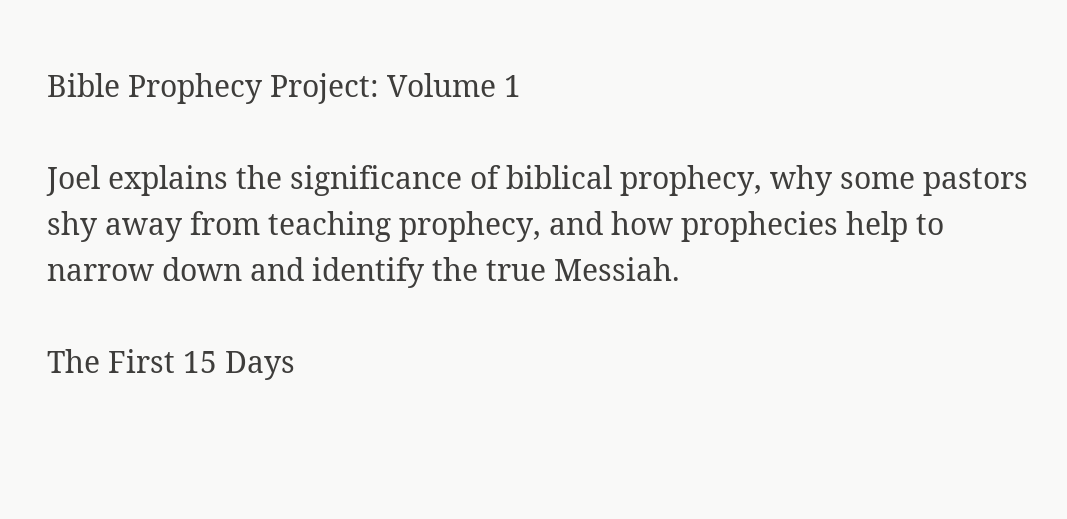Bible Prophecy Project: Volume 1

Joel explains the significance of biblical prophecy, why some pastors shy away from teaching prophecy, and how prophecies help to narrow down and identify the true Messiah.

The First 15 Days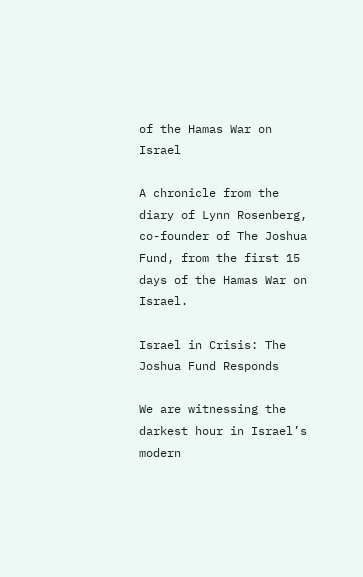of the Hamas War on Israel

A chronicle from the diary of Lynn Rosenberg, co-founder of The Joshua Fund, from the first 15 days of the Hamas War on Israel.

Israel in Crisis: The Joshua Fund Responds

We are witnessing the darkest hour in Israel’s modern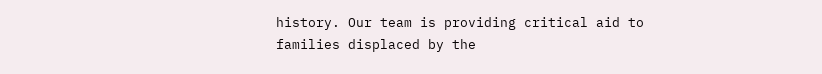history. Our team is providing critical aid to families displaced by the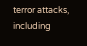terror attacks, including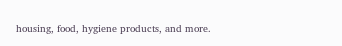housing, food, hygiene products, and more.